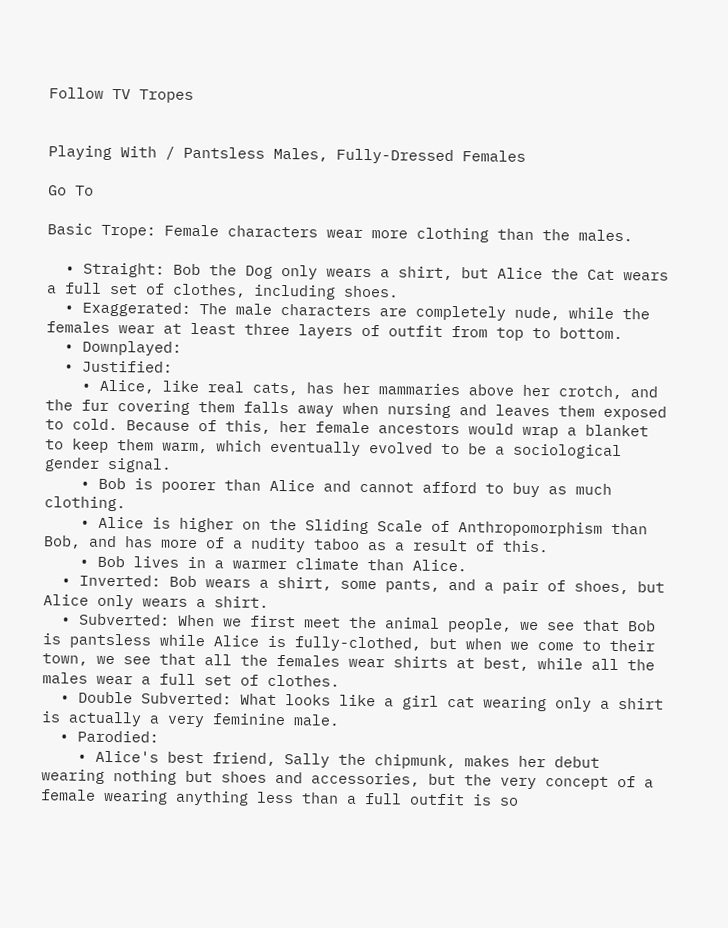Follow TV Tropes


Playing With / Pantsless Males, Fully-Dressed Females

Go To

Basic Trope: Female characters wear more clothing than the males.

  • Straight: Bob the Dog only wears a shirt, but Alice the Cat wears a full set of clothes, including shoes.
  • Exaggerated: The male characters are completely nude, while the females wear at least three layers of outfit from top to bottom.
  • Downplayed:
  • Justified:
    • Alice, like real cats, has her mammaries above her crotch, and the fur covering them falls away when nursing and leaves them exposed to cold. Because of this, her female ancestors would wrap a blanket to keep them warm, which eventually evolved to be a sociological gender signal.
    • Bob is poorer than Alice and cannot afford to buy as much clothing.
    • Alice is higher on the Sliding Scale of Anthropomorphism than Bob, and has more of a nudity taboo as a result of this.
    • Bob lives in a warmer climate than Alice.
  • Inverted: Bob wears a shirt, some pants, and a pair of shoes, but Alice only wears a shirt.
  • Subverted: When we first meet the animal people, we see that Bob is pantsless while Alice is fully-clothed, but when we come to their town, we see that all the females wear shirts at best, while all the males wear a full set of clothes.
  • Double Subverted: What looks like a girl cat wearing only a shirt is actually a very feminine male.
  • Parodied:
    • Alice's best friend, Sally the chipmunk, makes her debut wearing nothing but shoes and accessories, but the very concept of a female wearing anything less than a full outfit is so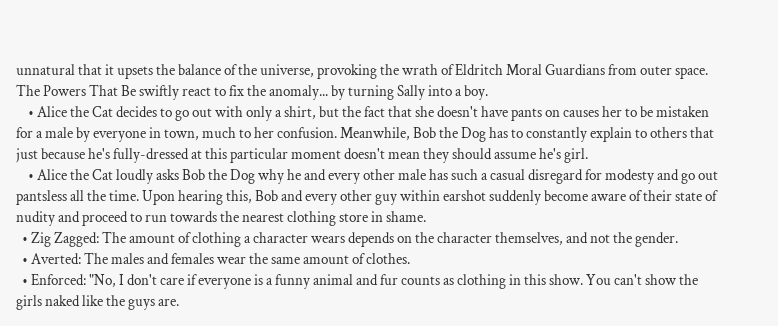unnatural that it upsets the balance of the universe, provoking the wrath of Eldritch Moral Guardians from outer space. The Powers That Be swiftly react to fix the anomaly... by turning Sally into a boy.
    • Alice the Cat decides to go out with only a shirt, but the fact that she doesn't have pants on causes her to be mistaken for a male by everyone in town, much to her confusion. Meanwhile, Bob the Dog has to constantly explain to others that just because he's fully-dressed at this particular moment doesn't mean they should assume he's girl.
    • Alice the Cat loudly asks Bob the Dog why he and every other male has such a casual disregard for modesty and go out pantsless all the time. Upon hearing this, Bob and every other guy within earshot suddenly become aware of their state of nudity and proceed to run towards the nearest clothing store in shame.
  • Zig Zagged: The amount of clothing a character wears depends on the character themselves, and not the gender.
  • Averted: The males and females wear the same amount of clothes.
  • Enforced: "No, I don't care if everyone is a funny animal and fur counts as clothing in this show. You can't show the girls naked like the guys are.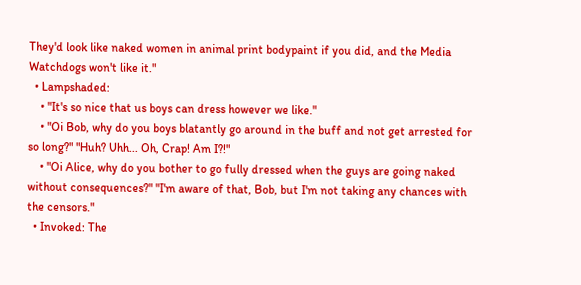They'd look like naked women in animal print bodypaint if you did, and the Media Watchdogs won't like it."
  • Lampshaded:
    • "It's so nice that us boys can dress however we like."
    • "Oi Bob, why do you boys blatantly go around in the buff and not get arrested for so long?" "Huh? Uhh... Oh, Crap! Am I?!"
    • "Oi Alice, why do you bother to go fully dressed when the guys are going naked without consequences?" "I'm aware of that, Bob, but I'm not taking any chances with the censors."
  • Invoked: The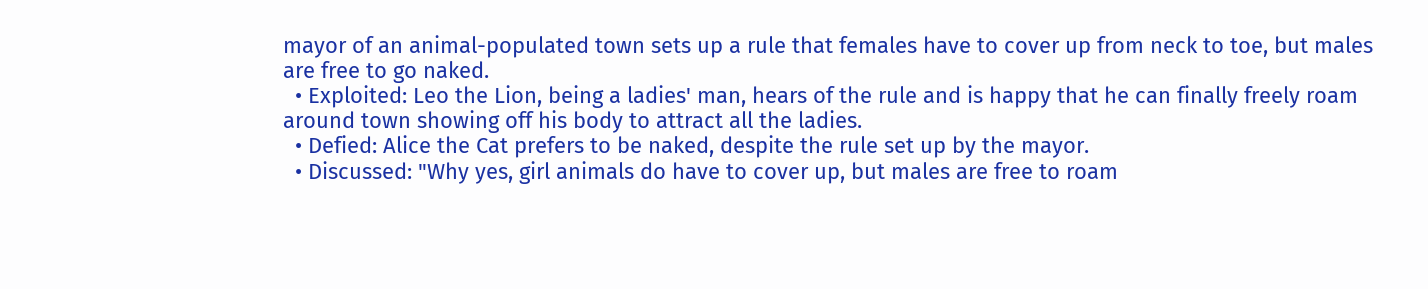mayor of an animal-populated town sets up a rule that females have to cover up from neck to toe, but males are free to go naked.
  • Exploited: Leo the Lion, being a ladies' man, hears of the rule and is happy that he can finally freely roam around town showing off his body to attract all the ladies.
  • Defied: Alice the Cat prefers to be naked, despite the rule set up by the mayor.
  • Discussed: "Why yes, girl animals do have to cover up, but males are free to roam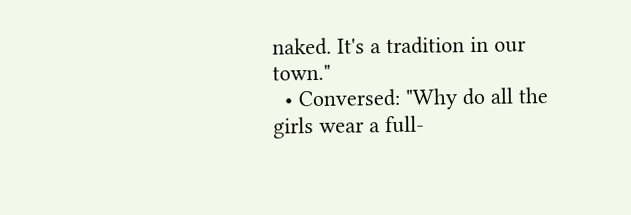naked. It's a tradition in our town."
  • Conversed: "Why do all the girls wear a full-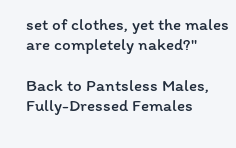set of clothes, yet the males are completely naked?"

Back to Pantsless Males, Fully-Dressed Females